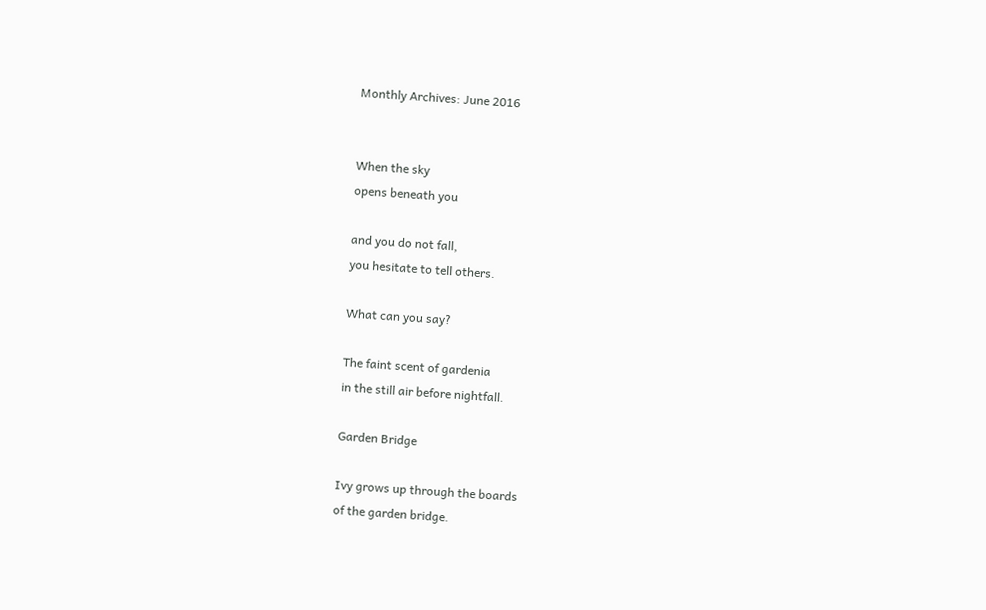Monthly Archives: June 2016


When the sky
opens beneath you

and you do not fall,
you hesitate to tell others.

What can you say?

The faint scent of gardenia
in the still air before nightfall.

Garden Bridge

Ivy grows up through the boards
of the garden bridge.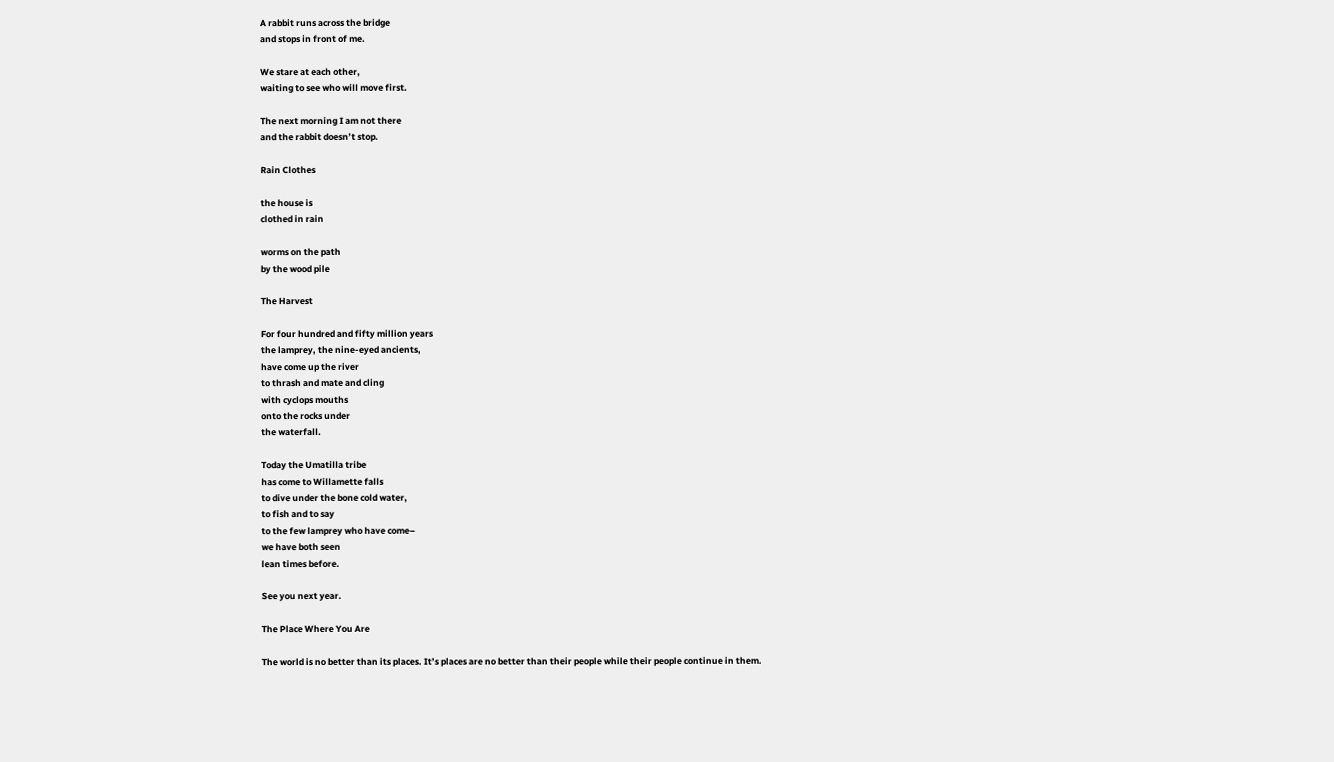A rabbit runs across the bridge
and stops in front of me.

We stare at each other,
waiting to see who will move first.

The next morning I am not there
and the rabbit doesn’t stop.

Rain Clothes

the house is
clothed in rain

worms on the path
by the wood pile

The Harvest

For four hundred and fifty million years
the lamprey, the nine-eyed ancients,
have come up the river
to thrash and mate and cling
with cyclops mouths
onto the rocks under
the waterfall.

Today the Umatilla tribe
has come to Willamette falls
to dive under the bone cold water,
to fish and to say
to the few lamprey who have come–
we have both seen
lean times before.

See you next year.

The Place Where You Are

The world is no better than its places. It’s places are no better than their people while their people continue in them.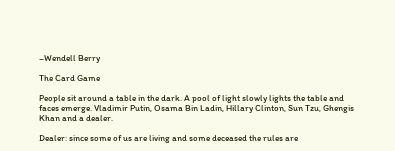–Wendell Berry

The Card Game

People sit around a table in the dark. A pool of light slowly lights the table and faces emerge. Vladimir Putin, Osama Bin Ladin, Hillary Clinton, Sun Tzu, Ghengis Khan and a dealer.

Dealer: since some of us are living and some deceased the rules are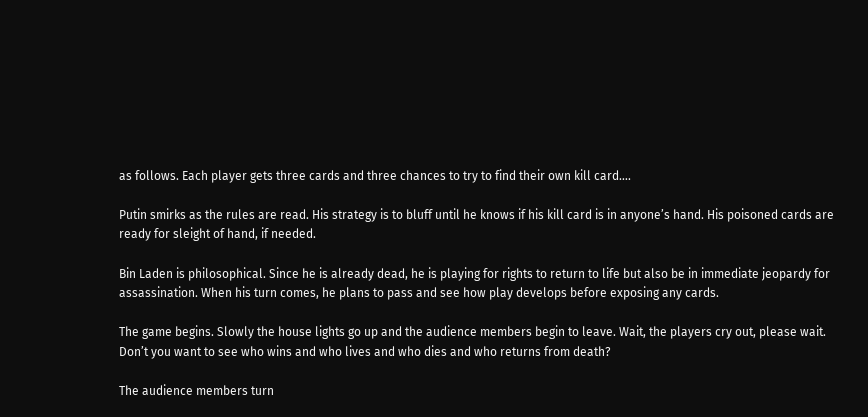as follows. Each player gets three cards and three chances to try to find their own kill card….

Putin smirks as the rules are read. His strategy is to bluff until he knows if his kill card is in anyone’s hand. His poisoned cards are ready for sleight of hand, if needed.

Bin Laden is philosophical. Since he is already dead, he is playing for rights to return to life but also be in immediate jeopardy for assassination. When his turn comes, he plans to pass and see how play develops before exposing any cards.

The game begins. Slowly the house lights go up and the audience members begin to leave. Wait, the players cry out, please wait. Don’t you want to see who wins and who lives and who dies and who returns from death?

The audience members turn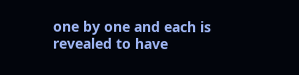one by one and each is revealed to have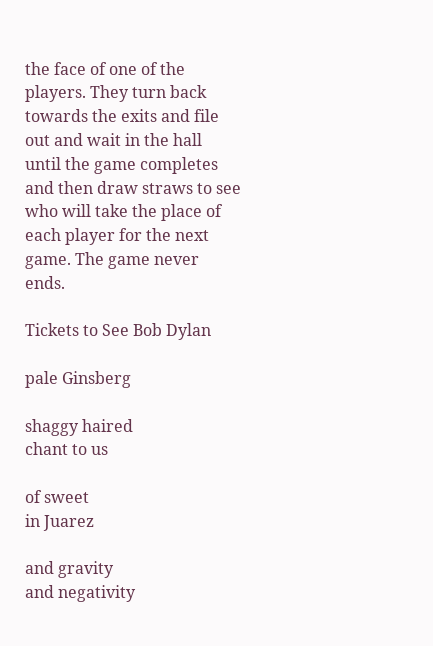the face of one of the players. They turn back towards the exits and file out and wait in the hall until the game completes and then draw straws to see who will take the place of each player for the next game. The game never ends.

Tickets to See Bob Dylan

pale Ginsberg

shaggy haired
chant to us

of sweet
in Juarez

and gravity
and negativity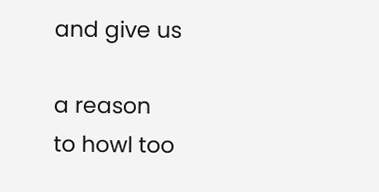and give us

a reason
to howl too